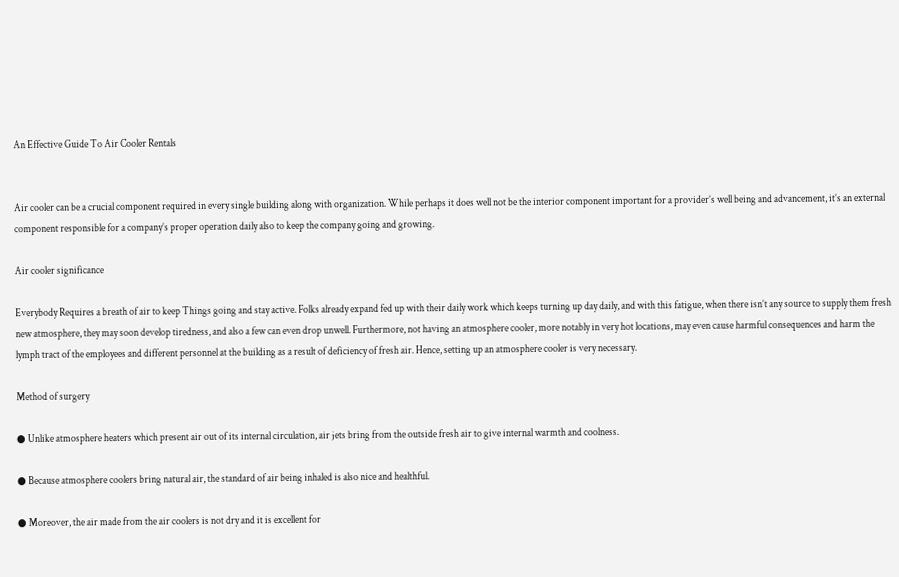An Effective Guide To Air Cooler Rentals


Air cooler can be a crucial component required in every single building along with organization. While perhaps it does well not be the interior component important for a provider’s well being and advancement, it’s an external component responsible for a company’s proper operation daily also to keep the company going and growing.

Air cooler significance

Everybody Requires a breath of air to keep Things going and stay active. Folks already expand fed up with their daily work which keeps turning up day daily, and with this fatigue, when there isn’t any source to supply them fresh new atmosphere, they may soon develop tiredness, and also a few can even drop unwell. Furthermore, not having an atmosphere cooler, more notably in very hot locations, may even cause harmful consequences and harm the lymph tract of the employees and different personnel at the building as a result of deficiency of fresh air. Hence, setting up an atmosphere cooler is very necessary.

Method of surgery

● Unlike atmosphere heaters which present air out of its internal circulation, air jets bring from the outside fresh air to give internal warmth and coolness.

● Because atmosphere coolers bring natural air, the standard of air being inhaled is also nice and healthful.

● Moreover, the air made from the air coolers is not dry and it is excellent for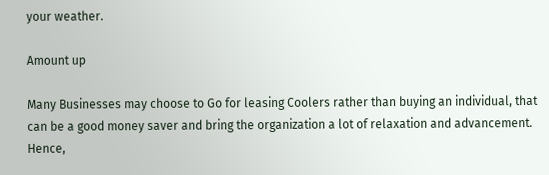your weather.

Amount up

Many Businesses may choose to Go for leasing Coolers rather than buying an individual, that can be a good money saver and bring the organization a lot of relaxation and advancement. Hence,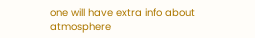one will have extra info about atmosphere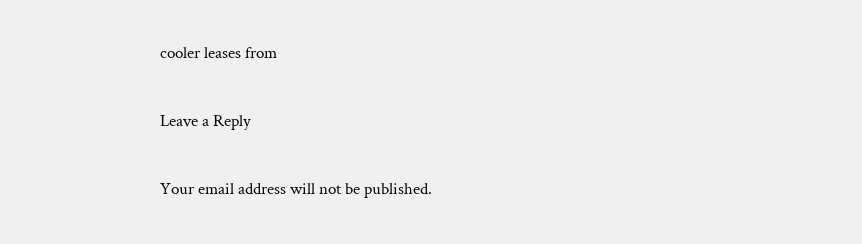cooler leases from

Leave a Reply

Your email address will not be published.